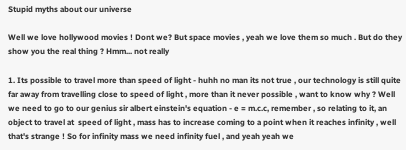Stupid myths about our universe

Well we love hollywood movies ! Dont we? But space movies , yeah we love them so much . But do they show you the real thing ? Hmm... not really

1. Its possible to travel more than speed of light - huhh no man its not true , our technology is still quite far away from travelling close to speed of light , more than it never possible , want to know why ? Well we need to go to our genius sir albert einstein's equation - e = m.c.c, remember , so relating to it, an object to travel at  speed of light , mass has to increase coming to a point when it reaches infinity , well that's strange ! So for infinity mass we need infinity fuel , and yeah yeah we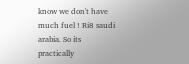know we don't have much fuel ! Ri8 saudi arabia. So its practically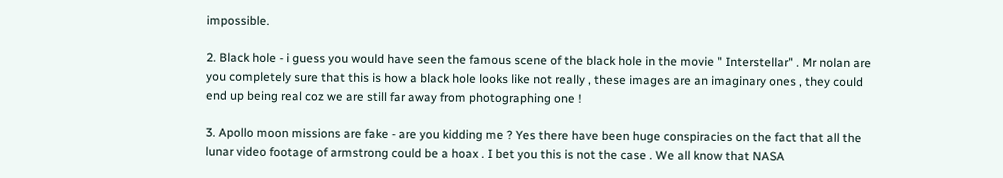impossible.

2. Black hole - i guess you would have seen the famous scene of the black hole in the movie " Interstellar" . Mr nolan are you completely sure that this is how a black hole looks like not really , these images are an imaginary ones , they could end up being real coz we are still far away from photographing one !

3. Apollo moon missions are fake - are you kidding me ? Yes there have been huge conspiracies on the fact that all the lunar video footage of armstrong could be a hoax . I bet you this is not the case . We all know that NASA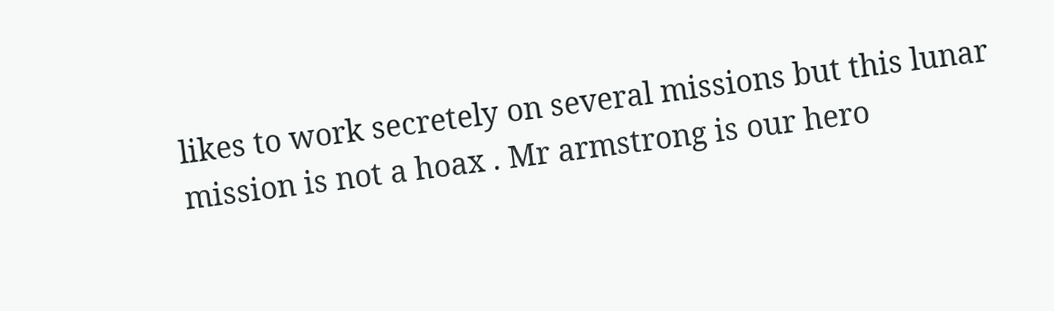likes to work secretely on several missions but this lunar mission is not a hoax . Mr armstrong is our hero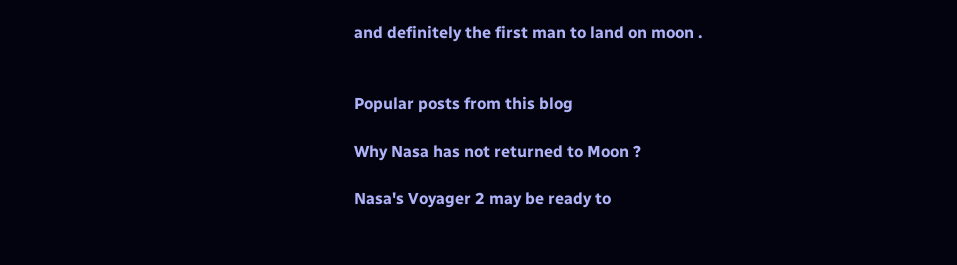and definitely the first man to land on moon .


Popular posts from this blog

Why Nasa has not returned to Moon ?

Nasa's Voyager 2 may be ready to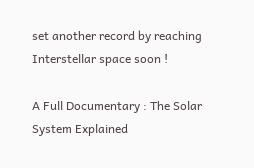set another record by reaching Interstellar space soon !

A Full Documentary : The Solar System Explained